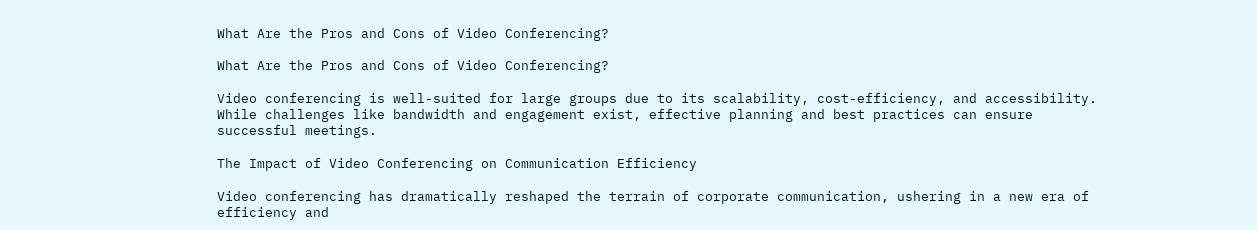What Are the Pros and Cons of Video Conferencing?

What Are the Pros and Cons of Video Conferencing?

Video conferencing is well-suited for large groups due to its scalability, cost-efficiency, and accessibility. While challenges like bandwidth and engagement exist, effective planning and best practices can ensure successful meetings.

The Impact of Video Conferencing on Communication Efficiency

Video conferencing has dramatically reshaped the terrain of corporate communication, ushering in a new era of efficiency and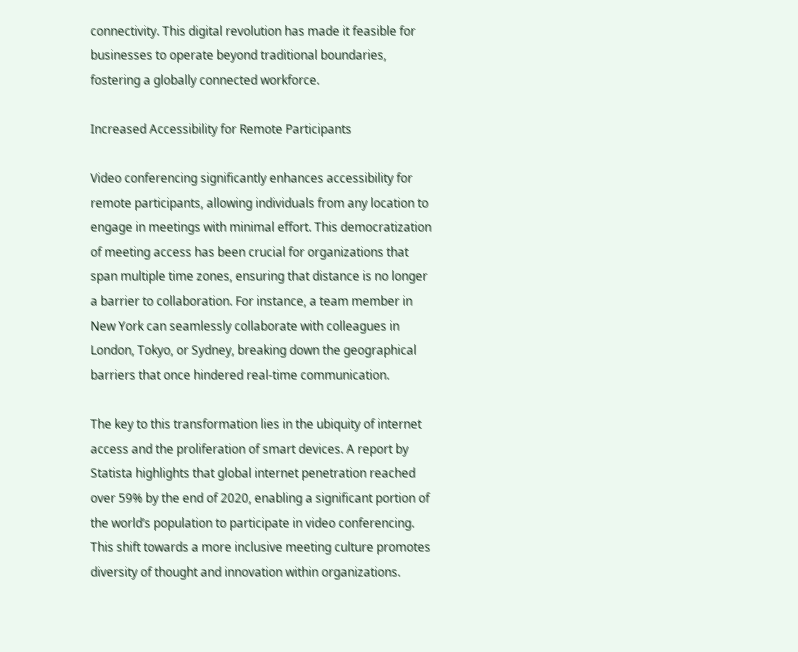connectivity. This digital revolution has made it feasible for businesses to operate beyond traditional boundaries, fostering a globally connected workforce.

Increased Accessibility for Remote Participants

Video conferencing significantly enhances accessibility for remote participants, allowing individuals from any location to engage in meetings with minimal effort. This democratization of meeting access has been crucial for organizations that span multiple time zones, ensuring that distance is no longer a barrier to collaboration. For instance, a team member in New York can seamlessly collaborate with colleagues in London, Tokyo, or Sydney, breaking down the geographical barriers that once hindered real-time communication.

The key to this transformation lies in the ubiquity of internet access and the proliferation of smart devices. A report by Statista highlights that global internet penetration reached over 59% by the end of 2020, enabling a significant portion of the world’s population to participate in video conferencing. This shift towards a more inclusive meeting culture promotes diversity of thought and innovation within organizations.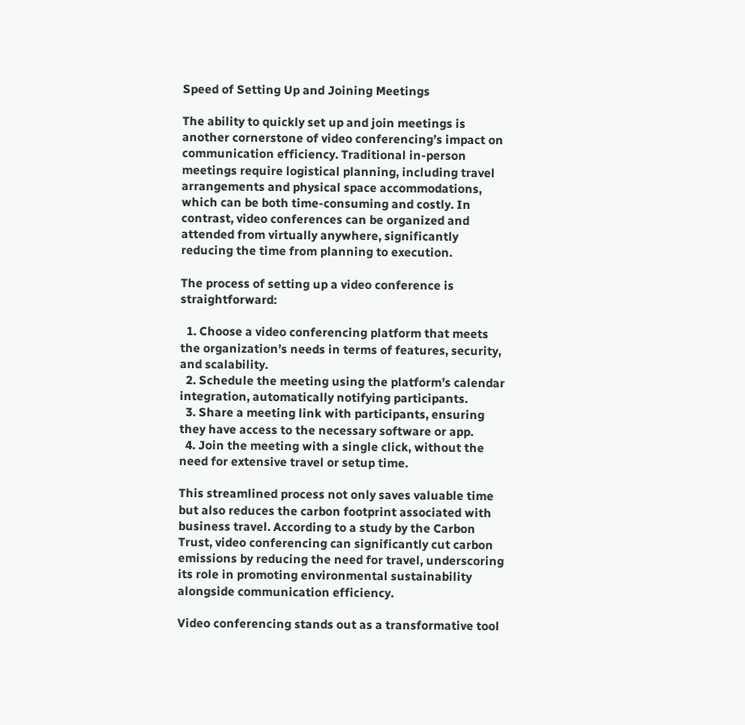Speed of Setting Up and Joining Meetings

The ability to quickly set up and join meetings is another cornerstone of video conferencing’s impact on communication efficiency. Traditional in-person meetings require logistical planning, including travel arrangements and physical space accommodations, which can be both time-consuming and costly. In contrast, video conferences can be organized and attended from virtually anywhere, significantly reducing the time from planning to execution.

The process of setting up a video conference is straightforward:

  1. Choose a video conferencing platform that meets the organization’s needs in terms of features, security, and scalability.
  2. Schedule the meeting using the platform’s calendar integration, automatically notifying participants.
  3. Share a meeting link with participants, ensuring they have access to the necessary software or app.
  4. Join the meeting with a single click, without the need for extensive travel or setup time.

This streamlined process not only saves valuable time but also reduces the carbon footprint associated with business travel. According to a study by the Carbon Trust, video conferencing can significantly cut carbon emissions by reducing the need for travel, underscoring its role in promoting environmental sustainability alongside communication efficiency.

Video conferencing stands out as a transformative tool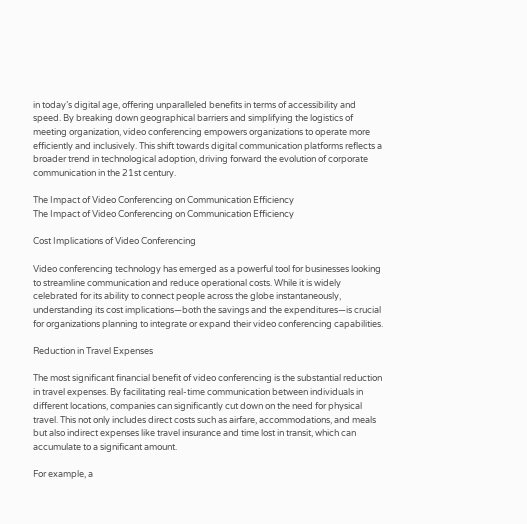in today’s digital age, offering unparalleled benefits in terms of accessibility and speed. By breaking down geographical barriers and simplifying the logistics of meeting organization, video conferencing empowers organizations to operate more efficiently and inclusively. This shift towards digital communication platforms reflects a broader trend in technological adoption, driving forward the evolution of corporate communication in the 21st century.

The Impact of Video Conferencing on Communication Efficiency
The Impact of Video Conferencing on Communication Efficiency

Cost Implications of Video Conferencing

Video conferencing technology has emerged as a powerful tool for businesses looking to streamline communication and reduce operational costs. While it is widely celebrated for its ability to connect people across the globe instantaneously, understanding its cost implications—both the savings and the expenditures—is crucial for organizations planning to integrate or expand their video conferencing capabilities.

Reduction in Travel Expenses

The most significant financial benefit of video conferencing is the substantial reduction in travel expenses. By facilitating real-time communication between individuals in different locations, companies can significantly cut down on the need for physical travel. This not only includes direct costs such as airfare, accommodations, and meals but also indirect expenses like travel insurance and time lost in transit, which can accumulate to a significant amount.

For example, a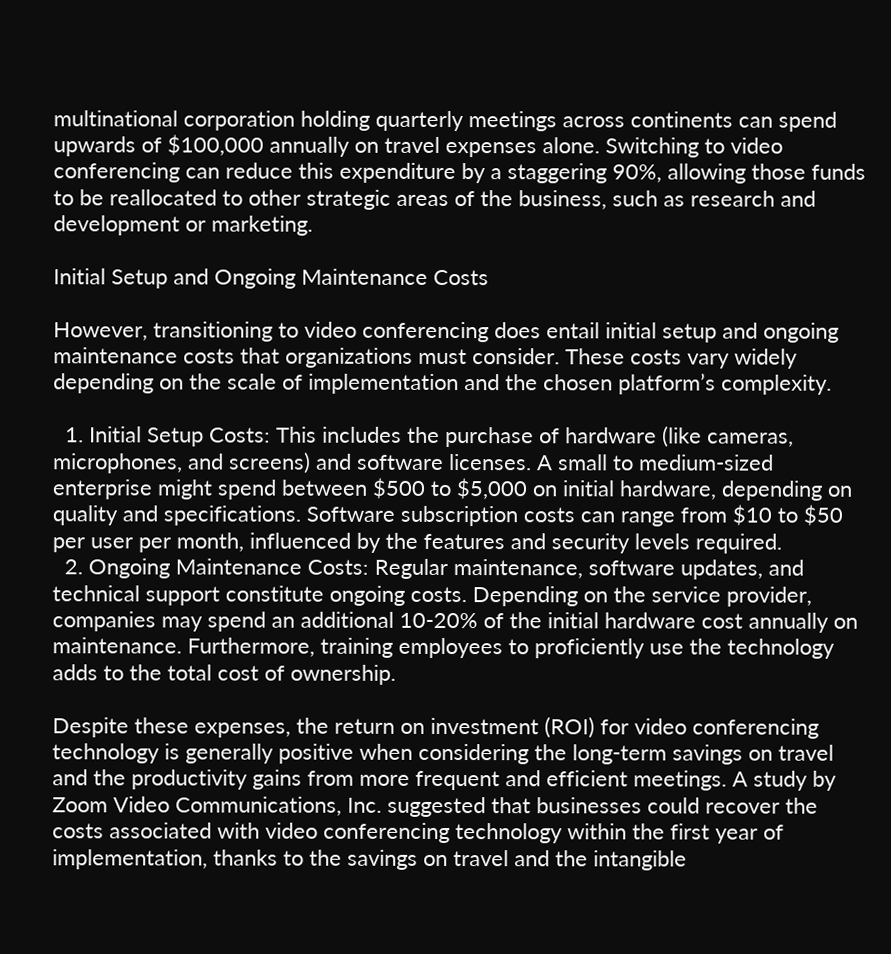multinational corporation holding quarterly meetings across continents can spend upwards of $100,000 annually on travel expenses alone. Switching to video conferencing can reduce this expenditure by a staggering 90%, allowing those funds to be reallocated to other strategic areas of the business, such as research and development or marketing.

Initial Setup and Ongoing Maintenance Costs

However, transitioning to video conferencing does entail initial setup and ongoing maintenance costs that organizations must consider. These costs vary widely depending on the scale of implementation and the chosen platform’s complexity.

  1. Initial Setup Costs: This includes the purchase of hardware (like cameras, microphones, and screens) and software licenses. A small to medium-sized enterprise might spend between $500 to $5,000 on initial hardware, depending on quality and specifications. Software subscription costs can range from $10 to $50 per user per month, influenced by the features and security levels required.
  2. Ongoing Maintenance Costs: Regular maintenance, software updates, and technical support constitute ongoing costs. Depending on the service provider, companies may spend an additional 10-20% of the initial hardware cost annually on maintenance. Furthermore, training employees to proficiently use the technology adds to the total cost of ownership.

Despite these expenses, the return on investment (ROI) for video conferencing technology is generally positive when considering the long-term savings on travel and the productivity gains from more frequent and efficient meetings. A study by Zoom Video Communications, Inc. suggested that businesses could recover the costs associated with video conferencing technology within the first year of implementation, thanks to the savings on travel and the intangible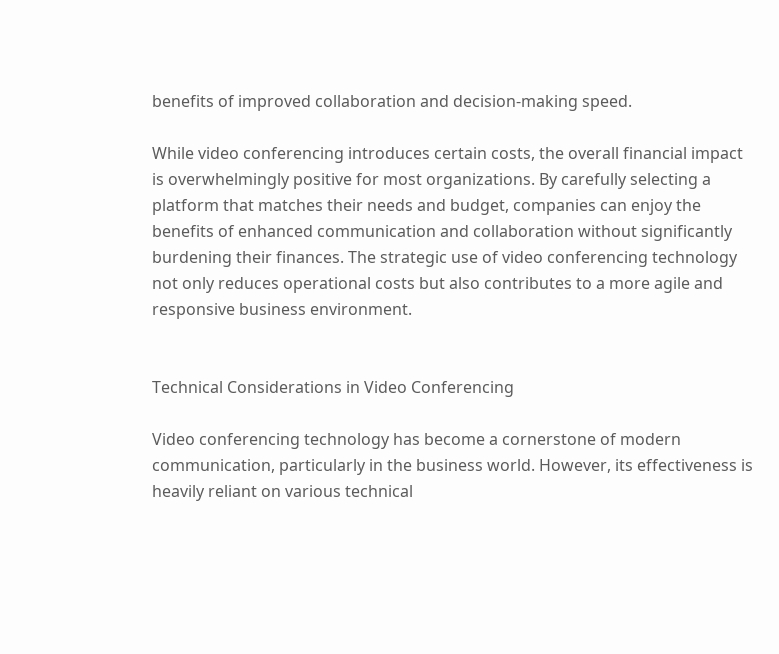benefits of improved collaboration and decision-making speed.

While video conferencing introduces certain costs, the overall financial impact is overwhelmingly positive for most organizations. By carefully selecting a platform that matches their needs and budget, companies can enjoy the benefits of enhanced communication and collaboration without significantly burdening their finances. The strategic use of video conferencing technology not only reduces operational costs but also contributes to a more agile and responsive business environment.


Technical Considerations in Video Conferencing

Video conferencing technology has become a cornerstone of modern communication, particularly in the business world. However, its effectiveness is heavily reliant on various technical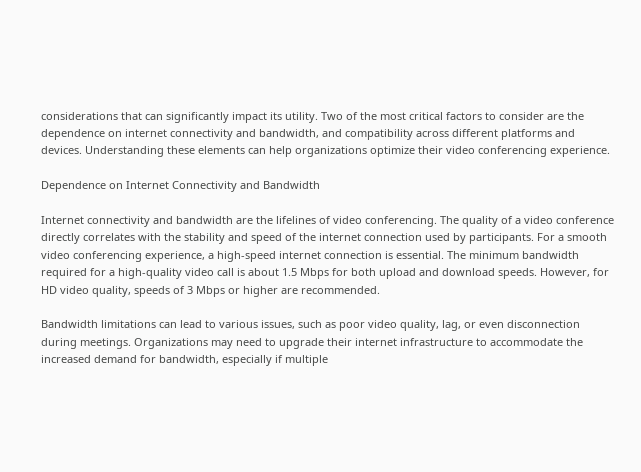considerations that can significantly impact its utility. Two of the most critical factors to consider are the dependence on internet connectivity and bandwidth, and compatibility across different platforms and devices. Understanding these elements can help organizations optimize their video conferencing experience.

Dependence on Internet Connectivity and Bandwidth

Internet connectivity and bandwidth are the lifelines of video conferencing. The quality of a video conference directly correlates with the stability and speed of the internet connection used by participants. For a smooth video conferencing experience, a high-speed internet connection is essential. The minimum bandwidth required for a high-quality video call is about 1.5 Mbps for both upload and download speeds. However, for HD video quality, speeds of 3 Mbps or higher are recommended.

Bandwidth limitations can lead to various issues, such as poor video quality, lag, or even disconnection during meetings. Organizations may need to upgrade their internet infrastructure to accommodate the increased demand for bandwidth, especially if multiple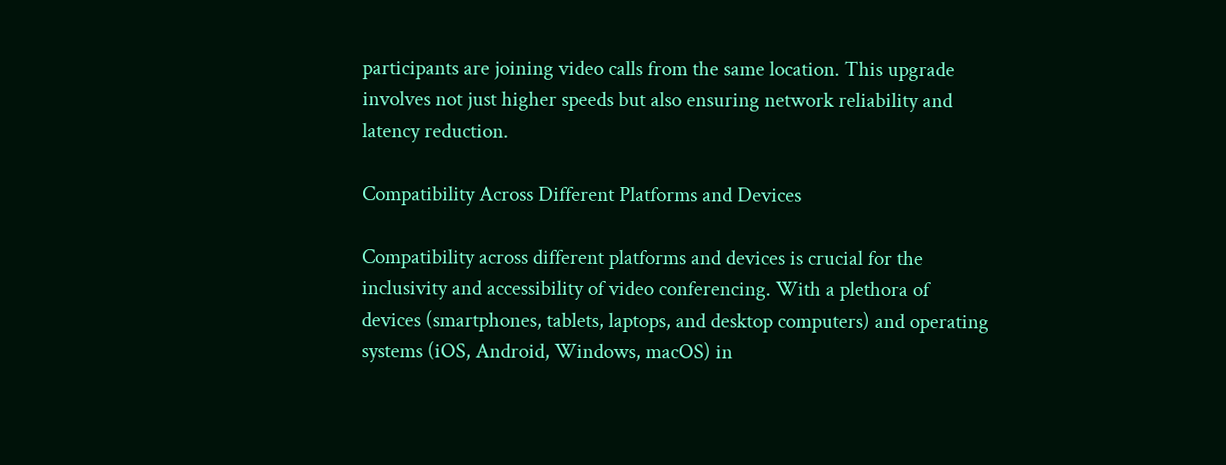participants are joining video calls from the same location. This upgrade involves not just higher speeds but also ensuring network reliability and latency reduction.

Compatibility Across Different Platforms and Devices

Compatibility across different platforms and devices is crucial for the inclusivity and accessibility of video conferencing. With a plethora of devices (smartphones, tablets, laptops, and desktop computers) and operating systems (iOS, Android, Windows, macOS) in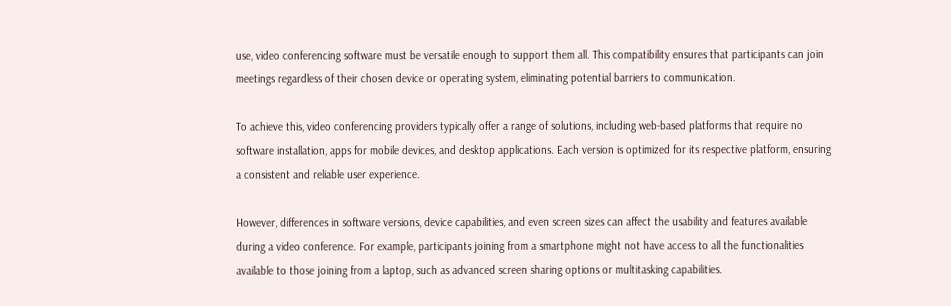use, video conferencing software must be versatile enough to support them all. This compatibility ensures that participants can join meetings regardless of their chosen device or operating system, eliminating potential barriers to communication.

To achieve this, video conferencing providers typically offer a range of solutions, including web-based platforms that require no software installation, apps for mobile devices, and desktop applications. Each version is optimized for its respective platform, ensuring a consistent and reliable user experience.

However, differences in software versions, device capabilities, and even screen sizes can affect the usability and features available during a video conference. For example, participants joining from a smartphone might not have access to all the functionalities available to those joining from a laptop, such as advanced screen sharing options or multitasking capabilities.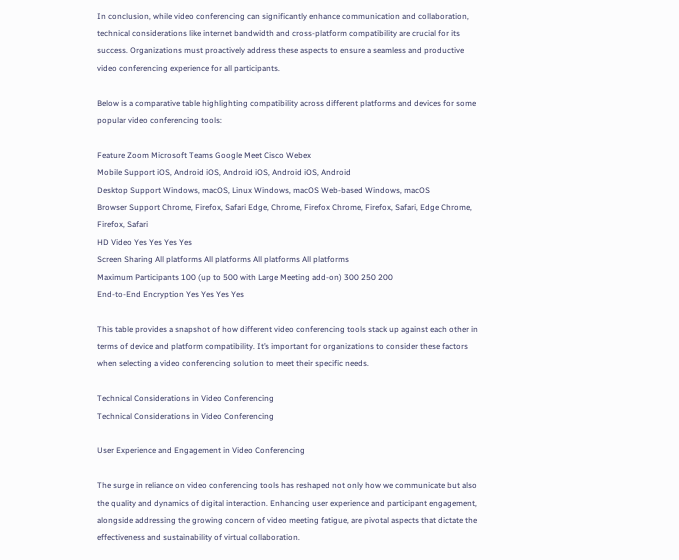In conclusion, while video conferencing can significantly enhance communication and collaboration, technical considerations like internet bandwidth and cross-platform compatibility are crucial for its success. Organizations must proactively address these aspects to ensure a seamless and productive video conferencing experience for all participants.

Below is a comparative table highlighting compatibility across different platforms and devices for some popular video conferencing tools:

Feature Zoom Microsoft Teams Google Meet Cisco Webex
Mobile Support iOS, Android iOS, Android iOS, Android iOS, Android
Desktop Support Windows, macOS, Linux Windows, macOS Web-based Windows, macOS
Browser Support Chrome, Firefox, Safari Edge, Chrome, Firefox Chrome, Firefox, Safari, Edge Chrome, Firefox, Safari
HD Video Yes Yes Yes Yes
Screen Sharing All platforms All platforms All platforms All platforms
Maximum Participants 100 (up to 500 with Large Meeting add-on) 300 250 200
End-to-End Encryption Yes Yes Yes Yes

This table provides a snapshot of how different video conferencing tools stack up against each other in terms of device and platform compatibility. It’s important for organizations to consider these factors when selecting a video conferencing solution to meet their specific needs.

Technical Considerations in Video Conferencing
Technical Considerations in Video Conferencing

User Experience and Engagement in Video Conferencing

The surge in reliance on video conferencing tools has reshaped not only how we communicate but also the quality and dynamics of digital interaction. Enhancing user experience and participant engagement, alongside addressing the growing concern of video meeting fatigue, are pivotal aspects that dictate the effectiveness and sustainability of virtual collaboration.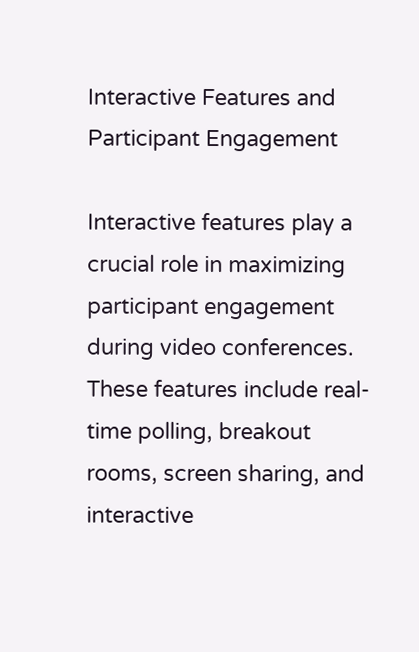Interactive Features and Participant Engagement

Interactive features play a crucial role in maximizing participant engagement during video conferences. These features include real-time polling, breakout rooms, screen sharing, and interactive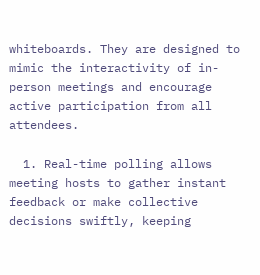whiteboards. They are designed to mimic the interactivity of in-person meetings and encourage active participation from all attendees.

  1. Real-time polling allows meeting hosts to gather instant feedback or make collective decisions swiftly, keeping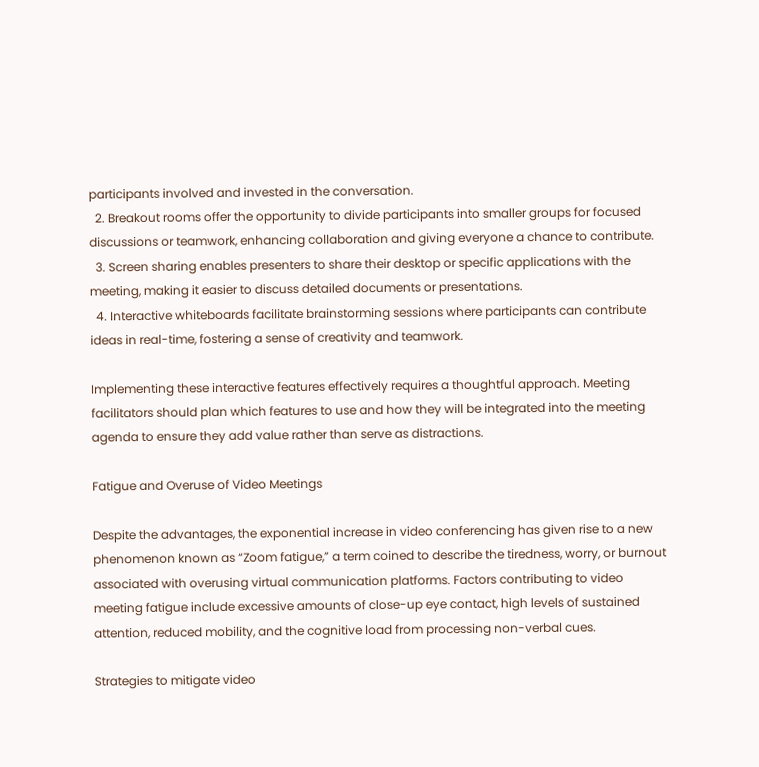participants involved and invested in the conversation.
  2. Breakout rooms offer the opportunity to divide participants into smaller groups for focused discussions or teamwork, enhancing collaboration and giving everyone a chance to contribute.
  3. Screen sharing enables presenters to share their desktop or specific applications with the meeting, making it easier to discuss detailed documents or presentations.
  4. Interactive whiteboards facilitate brainstorming sessions where participants can contribute ideas in real-time, fostering a sense of creativity and teamwork.

Implementing these interactive features effectively requires a thoughtful approach. Meeting facilitators should plan which features to use and how they will be integrated into the meeting agenda to ensure they add value rather than serve as distractions.

Fatigue and Overuse of Video Meetings

Despite the advantages, the exponential increase in video conferencing has given rise to a new phenomenon known as “Zoom fatigue,” a term coined to describe the tiredness, worry, or burnout associated with overusing virtual communication platforms. Factors contributing to video meeting fatigue include excessive amounts of close-up eye contact, high levels of sustained attention, reduced mobility, and the cognitive load from processing non-verbal cues.

Strategies to mitigate video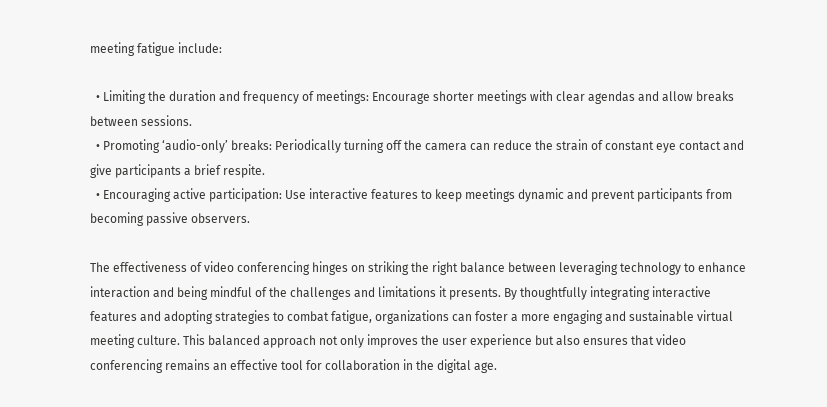meeting fatigue include:

  • Limiting the duration and frequency of meetings: Encourage shorter meetings with clear agendas and allow breaks between sessions.
  • Promoting ‘audio-only’ breaks: Periodically turning off the camera can reduce the strain of constant eye contact and give participants a brief respite.
  • Encouraging active participation: Use interactive features to keep meetings dynamic and prevent participants from becoming passive observers.

The effectiveness of video conferencing hinges on striking the right balance between leveraging technology to enhance interaction and being mindful of the challenges and limitations it presents. By thoughtfully integrating interactive features and adopting strategies to combat fatigue, organizations can foster a more engaging and sustainable virtual meeting culture. This balanced approach not only improves the user experience but also ensures that video conferencing remains an effective tool for collaboration in the digital age.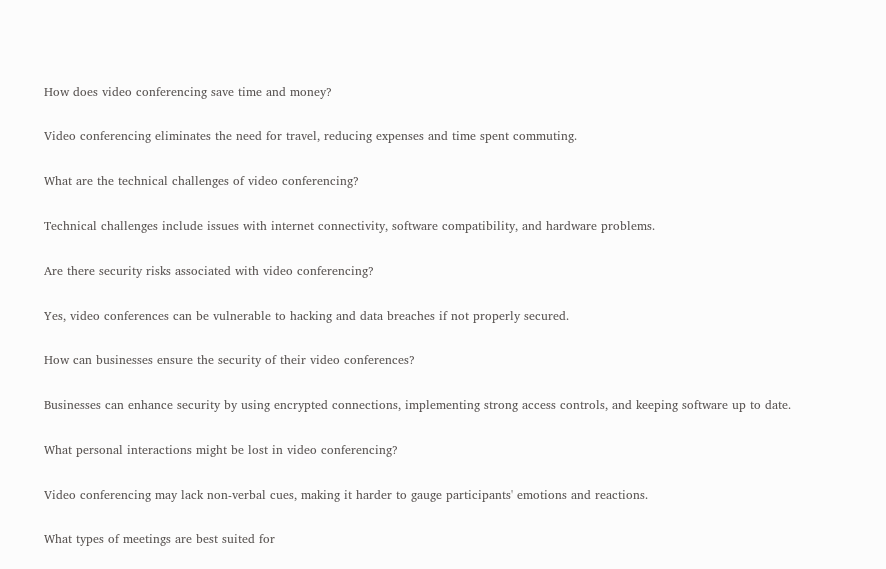How does video conferencing save time and money?

Video conferencing eliminates the need for travel, reducing expenses and time spent commuting.

What are the technical challenges of video conferencing?

Technical challenges include issues with internet connectivity, software compatibility, and hardware problems.

Are there security risks associated with video conferencing?

Yes, video conferences can be vulnerable to hacking and data breaches if not properly secured.

How can businesses ensure the security of their video conferences?

Businesses can enhance security by using encrypted connections, implementing strong access controls, and keeping software up to date.

What personal interactions might be lost in video conferencing?

Video conferencing may lack non-verbal cues, making it harder to gauge participants' emotions and reactions.

What types of meetings are best suited for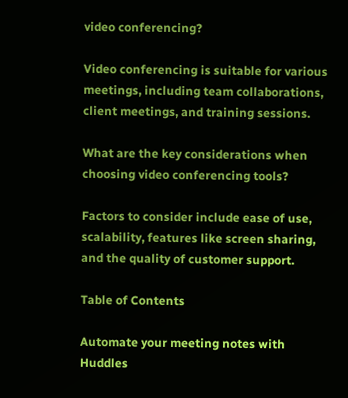video conferencing?

Video conferencing is suitable for various meetings, including team collaborations, client meetings, and training sessions.

What are the key considerations when choosing video conferencing tools?

Factors to consider include ease of use, scalability, features like screen sharing, and the quality of customer support.

Table of Contents

Automate your meeting notes with Huddles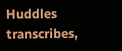Huddles transcribes,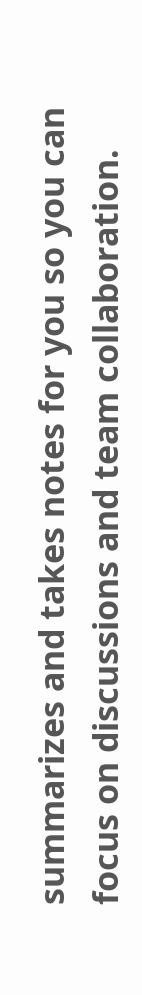summarizes and takes notes for you so you can focus on discussions and team collaboration.